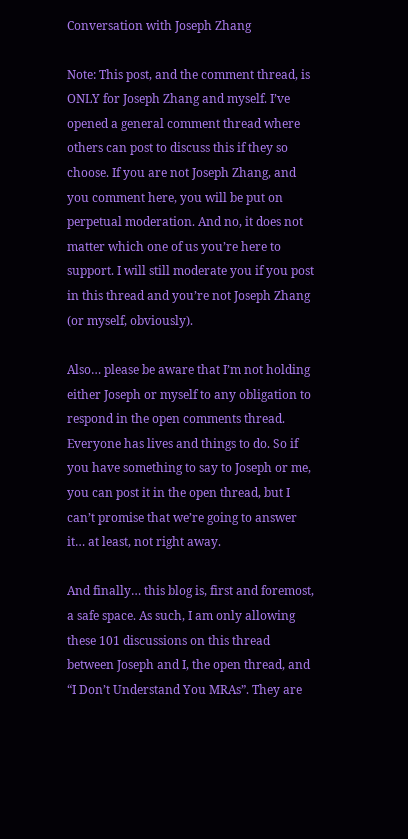Conversation with Joseph Zhang

Note: This post, and the comment thread, is ONLY for Joseph Zhang and myself. I’ve opened a general comment thread where others can post to discuss this if they so choose. If you are not Joseph Zhang, and you comment here, you will be put on perpetual moderation. And no, it does not matter which one of us you’re here to support. I will still moderate you if you post in this thread and you’re not Joseph Zhang (or myself, obviously).

Also… please be aware that I’m not holding either Joseph or myself to any obligation to respond in the open comments thread. Everyone has lives and things to do. So if you have something to say to Joseph or me, you can post it in the open thread, but I can’t promise that we’re going to answer it… at least, not right away.

And finally… this blog is, first and foremost, a safe space. As such, I am only allowing these 101 discussions on this thread between Joseph and I, the open thread, and “I Don’t Understand You MRAs”. They are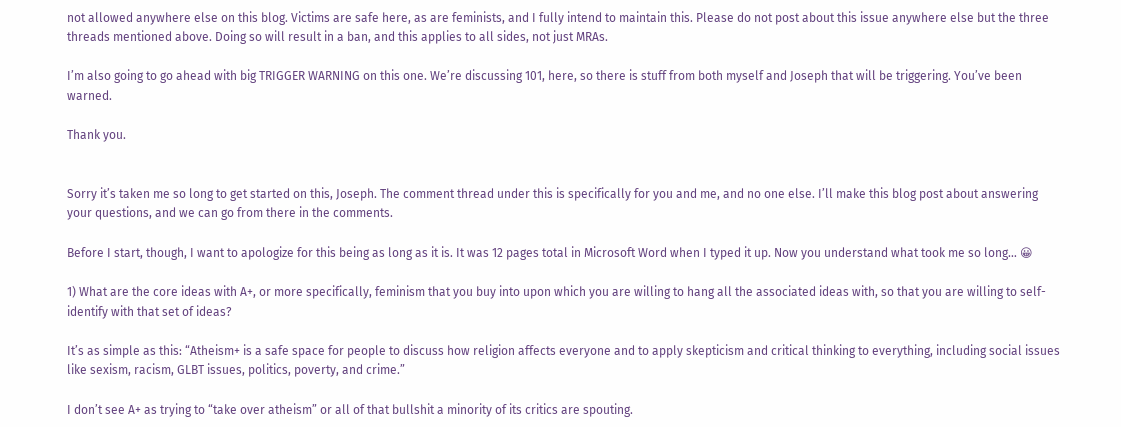not allowed anywhere else on this blog. Victims are safe here, as are feminists, and I fully intend to maintain this. Please do not post about this issue anywhere else but the three threads mentioned above. Doing so will result in a ban, and this applies to all sides, not just MRAs.

I’m also going to go ahead with big TRIGGER WARNING on this one. We’re discussing 101, here, so there is stuff from both myself and Joseph that will be triggering. You’ve been warned.

Thank you.


Sorry it’s taken me so long to get started on this, Joseph. The comment thread under this is specifically for you and me, and no one else. I’ll make this blog post about answering your questions, and we can go from there in the comments.

Before I start, though, I want to apologize for this being as long as it is. It was 12 pages total in Microsoft Word when I typed it up. Now you understand what took me so long… 😀

1) What are the core ideas with A+, or more specifically, feminism that you buy into upon which you are willing to hang all the associated ideas with, so that you are willing to self-identify with that set of ideas?

It’s as simple as this: “Atheism+ is a safe space for people to discuss how religion affects everyone and to apply skepticism and critical thinking to everything, including social issues like sexism, racism, GLBT issues, politics, poverty, and crime.”

I don’t see A+ as trying to “take over atheism” or all of that bullshit a minority of its critics are spouting.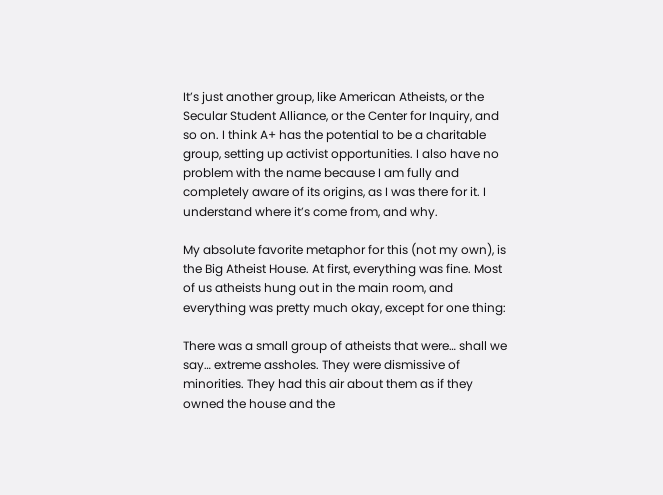It’s just another group, like American Atheists, or the Secular Student Alliance, or the Center for Inquiry, and so on. I think A+ has the potential to be a charitable group, setting up activist opportunities. I also have no problem with the name because I am fully and completely aware of its origins, as I was there for it. I understand where it’s come from, and why.

My absolute favorite metaphor for this (not my own), is the Big Atheist House. At first, everything was fine. Most of us atheists hung out in the main room, and everything was pretty much okay, except for one thing:

There was a small group of atheists that were… shall we say… extreme assholes. They were dismissive of minorities. They had this air about them as if they owned the house and the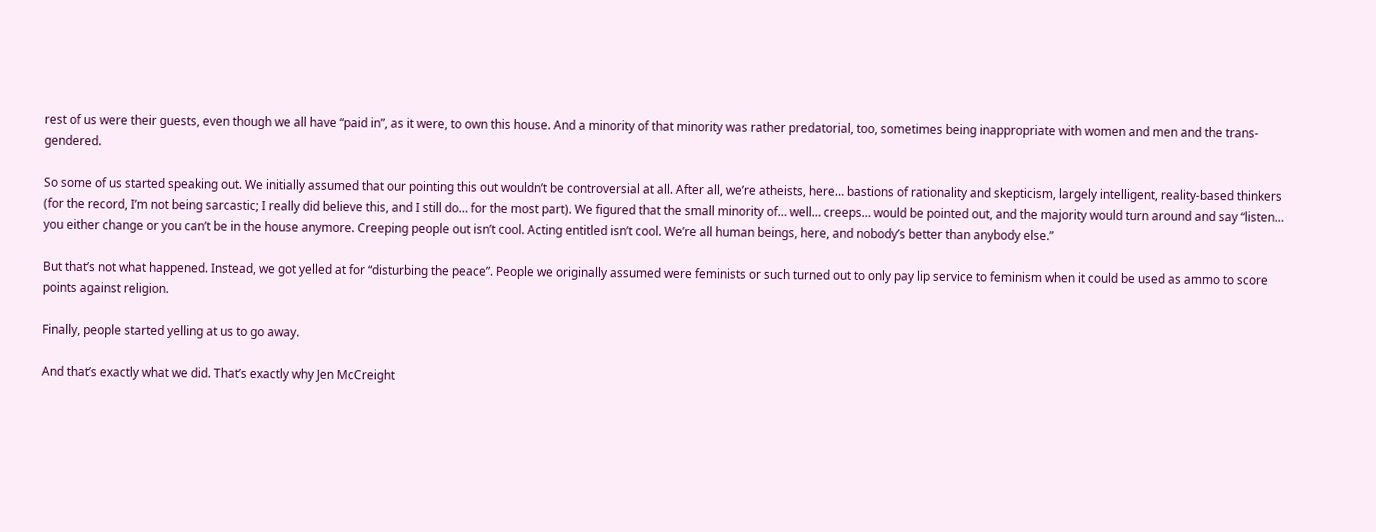rest of us were their guests, even though we all have “paid in”, as it were, to own this house. And a minority of that minority was rather predatorial, too, sometimes being inappropriate with women and men and the trans-gendered.

So some of us started speaking out. We initially assumed that our pointing this out wouldn’t be controversial at all. After all, we’re atheists, here… bastions of rationality and skepticism, largely intelligent, reality-based thinkers (for the record, I’m not being sarcastic; I really did believe this, and I still do… for the most part). We figured that the small minority of… well… creeps… would be pointed out, and the majority would turn around and say “listen… you either change or you can’t be in the house anymore. Creeping people out isn’t cool. Acting entitled isn’t cool. We’re all human beings, here, and nobody’s better than anybody else.”

But that’s not what happened. Instead, we got yelled at for “disturbing the peace”. People we originally assumed were feminists or such turned out to only pay lip service to feminism when it could be used as ammo to score points against religion.

Finally, people started yelling at us to go away.

And that’s exactly what we did. That’s exactly why Jen McCreight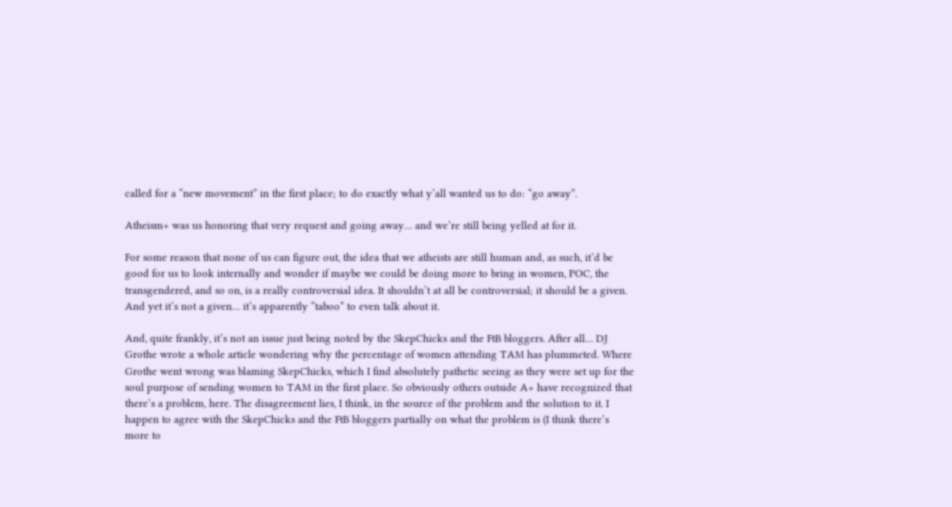called for a “new movement” in the first place; to do exactly what y’all wanted us to do: “go away”.

Atheism+ was us honoring that very request and going away… and we’re still being yelled at for it.

For some reason that none of us can figure out, the idea that we atheists are still human and, as such, it’d be good for us to look internally and wonder if maybe we could be doing more to bring in women, POC, the transgendered, and so on, is a really controversial idea. It shouldn’t at all be controversial; it should be a given. And yet it’s not a given… it’s apparently “taboo” to even talk about it.

And, quite frankly, it’s not an issue just being noted by the SkepChicks and the FtB bloggers. After all… DJ Grothe wrote a whole article wondering why the percentage of women attending TAM has plummeted. Where Grothe went wrong was blaming SkepChicks, which I find absolutely pathetic seeing as they were set up for the soul purpose of sending women to TAM in the first place. So obviously others outside A+ have recognized that there’s a problem, here. The disagreement lies, I think, in the source of the problem and the solution to it. I happen to agree with the SkepChicks and the FtB bloggers partially on what the problem is (I think there’s more to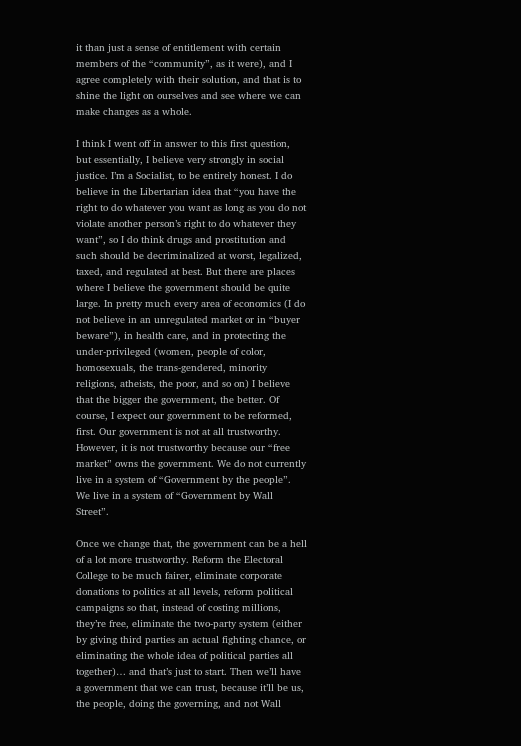it than just a sense of entitlement with certain members of the “community”, as it were), and I agree completely with their solution, and that is to shine the light on ourselves and see where we can make changes as a whole.

I think I went off in answer to this first question, but essentially, I believe very strongly in social justice. I’m a Socialist, to be entirely honest. I do believe in the Libertarian idea that “you have the right to do whatever you want as long as you do not violate another person’s right to do whatever they want”, so I do think drugs and prostitution and such should be decriminalized at worst, legalized, taxed, and regulated at best. But there are places where I believe the government should be quite large. In pretty much every area of economics (I do not believe in an unregulated market or in “buyer beware”), in health care, and in protecting the under-privileged (women, people of color, homosexuals, the trans-gendered, minority religions, atheists, the poor, and so on) I believe that the bigger the government, the better. Of course, I expect our government to be reformed, first. Our government is not at all trustworthy. However, it is not trustworthy because our “free market” owns the government. We do not currently live in a system of “Government by the people”. We live in a system of “Government by Wall Street”.

Once we change that, the government can be a hell of a lot more trustworthy. Reform the Electoral College to be much fairer, eliminate corporate donations to politics at all levels, reform political campaigns so that, instead of costing millions, they’re free, eliminate the two-party system (either by giving third parties an actual fighting chance, or eliminating the whole idea of political parties all together)… and that’s just to start. Then we’ll have a government that we can trust, because it’ll be us, the people, doing the governing, and not Wall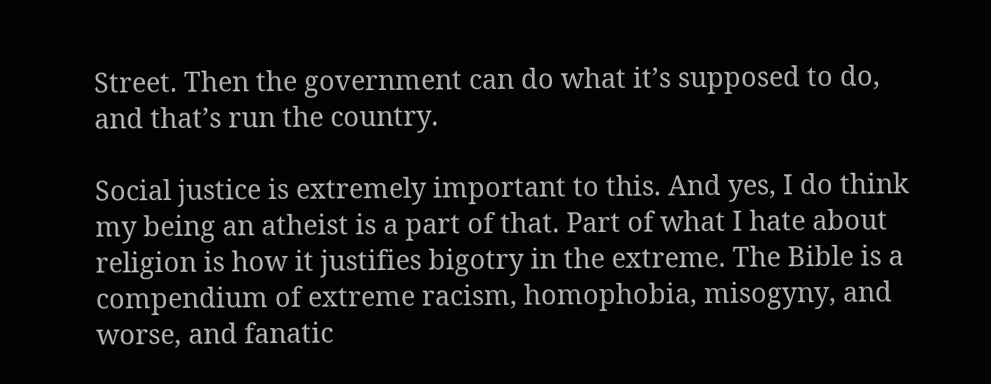Street. Then the government can do what it’s supposed to do, and that’s run the country.

Social justice is extremely important to this. And yes, I do think my being an atheist is a part of that. Part of what I hate about religion is how it justifies bigotry in the extreme. The Bible is a compendium of extreme racism, homophobia, misogyny, and worse, and fanatic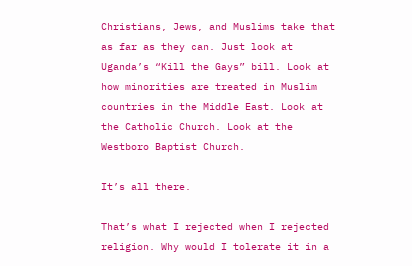Christians, Jews, and Muslims take that as far as they can. Just look at Uganda’s “Kill the Gays” bill. Look at how minorities are treated in Muslim countries in the Middle East. Look at the Catholic Church. Look at the Westboro Baptist Church.

It’s all there.

That’s what I rejected when I rejected religion. Why would I tolerate it in a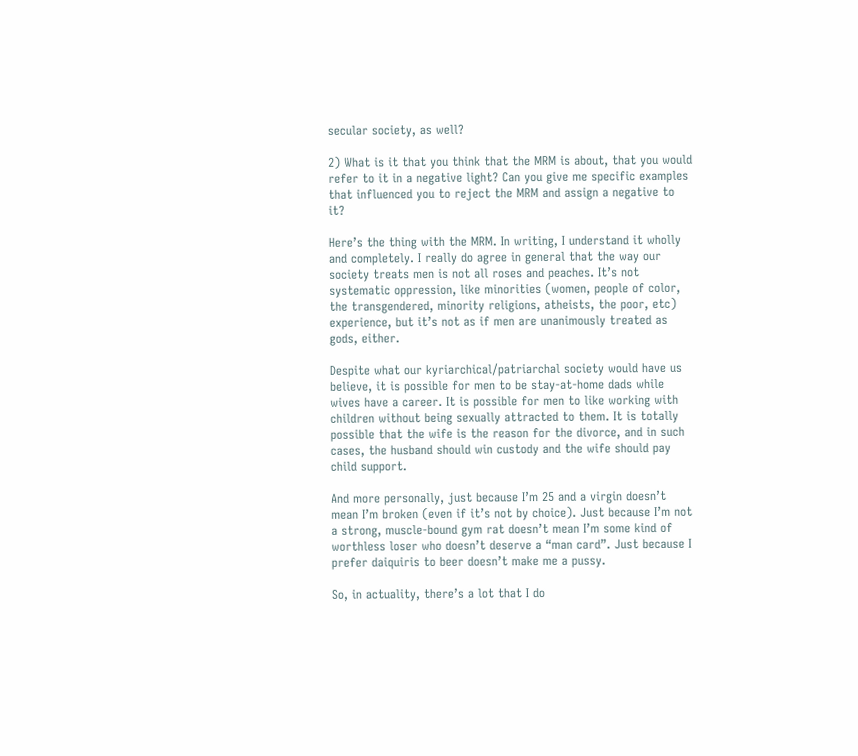secular society, as well?

2) What is it that you think that the MRM is about, that you would refer to it in a negative light? Can you give me specific examples that influenced you to reject the MRM and assign a negative to it?

Here’s the thing with the MRM. In writing, I understand it wholly and completely. I really do agree in general that the way our society treats men is not all roses and peaches. It’s not systematic oppression, like minorities (women, people of color, the transgendered, minority religions, atheists, the poor, etc) experience, but it’s not as if men are unanimously treated as gods, either.

Despite what our kyriarchical/patriarchal society would have us believe, it is possible for men to be stay-at-home dads while wives have a career. It is possible for men to like working with children without being sexually attracted to them. It is totally possible that the wife is the reason for the divorce, and in such cases, the husband should win custody and the wife should pay child support.

And more personally, just because I’m 25 and a virgin doesn’t mean I’m broken (even if it’s not by choice). Just because I’m not a strong, muscle-bound gym rat doesn’t mean I’m some kind of worthless loser who doesn’t deserve a “man card”. Just because I prefer daiquiris to beer doesn’t make me a pussy.

So, in actuality, there’s a lot that I do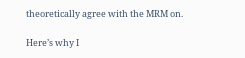theoretically agree with the MRM on.

Here’s why I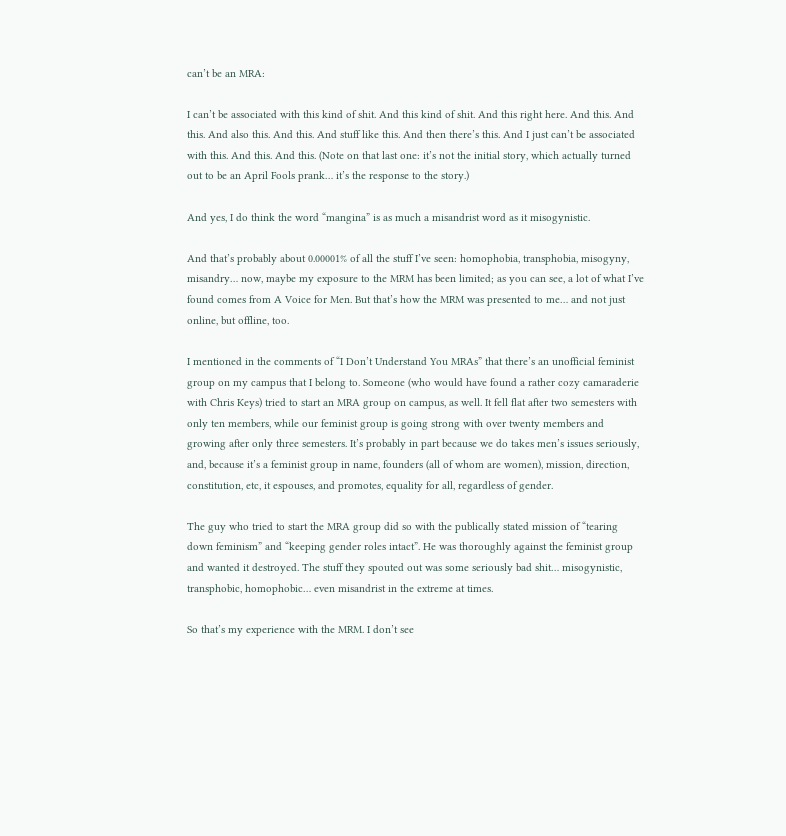can’t be an MRA:

I can’t be associated with this kind of shit. And this kind of shit. And this right here. And this. And this. And also this. And this. And stuff like this. And then there’s this. And I just can’t be associated with this. And this. And this. (Note on that last one: it’s not the initial story, which actually turned out to be an April Fools prank… it’s the response to the story.)

And yes, I do think the word “mangina” is as much a misandrist word as it misogynistic.

And that’s probably about 0.00001% of all the stuff I’ve seen: homophobia, transphobia, misogyny, misandry… now, maybe my exposure to the MRM has been limited; as you can see, a lot of what I’ve found comes from A Voice for Men. But that’s how the MRM was presented to me… and not just online, but offline, too.

I mentioned in the comments of “I Don’t Understand You MRAs” that there’s an unofficial feminist group on my campus that I belong to. Someone (who would have found a rather cozy camaraderie with Chris Keys) tried to start an MRA group on campus, as well. It fell flat after two semesters with only ten members, while our feminist group is going strong with over twenty members and growing after only three semesters. It’s probably in part because we do takes men’s issues seriously, and, because it’s a feminist group in name, founders (all of whom are women), mission, direction, constitution, etc, it espouses, and promotes, equality for all, regardless of gender.

The guy who tried to start the MRA group did so with the publically stated mission of “tearing down feminism” and “keeping gender roles intact”. He was thoroughly against the feminist group and wanted it destroyed. The stuff they spouted out was some seriously bad shit… misogynistic, transphobic, homophobic… even misandrist in the extreme at times.

So that’s my experience with the MRM. I don’t see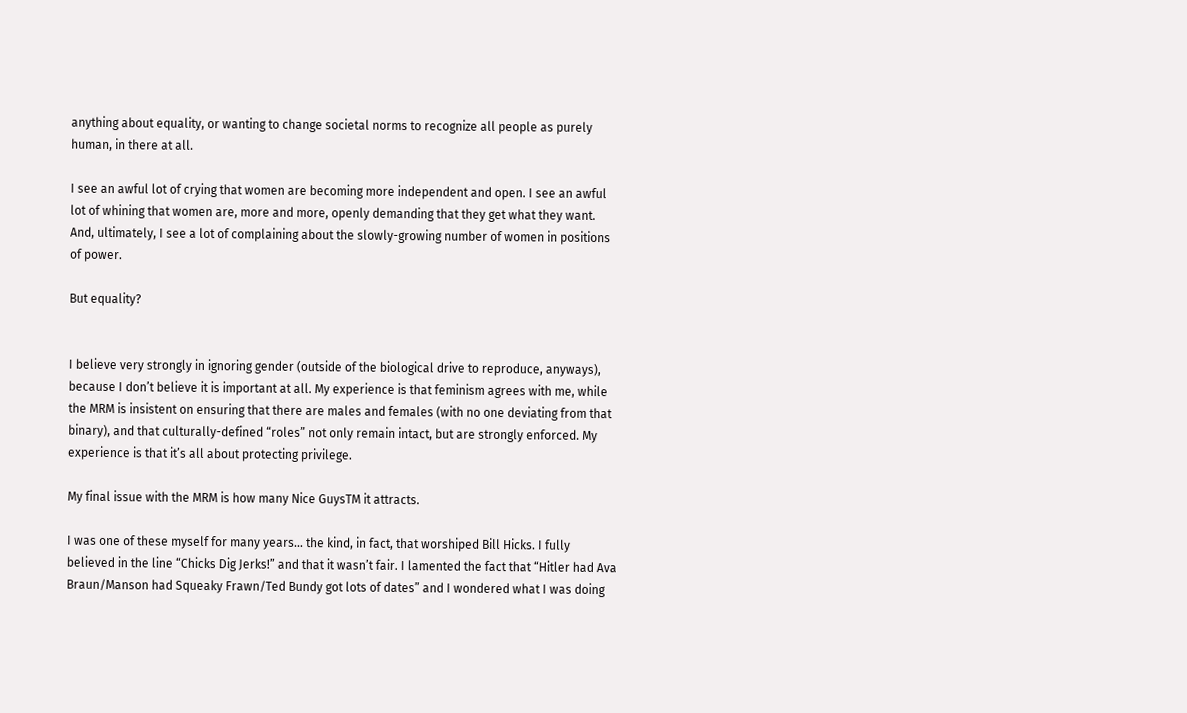anything about equality, or wanting to change societal norms to recognize all people as purely human, in there at all.

I see an awful lot of crying that women are becoming more independent and open. I see an awful lot of whining that women are, more and more, openly demanding that they get what they want. And, ultimately, I see a lot of complaining about the slowly-growing number of women in positions of power.

But equality?


I believe very strongly in ignoring gender (outside of the biological drive to reproduce, anyways), because I don’t believe it is important at all. My experience is that feminism agrees with me, while the MRM is insistent on ensuring that there are males and females (with no one deviating from that binary), and that culturally-defined “roles” not only remain intact, but are strongly enforced. My experience is that it’s all about protecting privilege.

My final issue with the MRM is how many Nice GuysTM it attracts.

I was one of these myself for many years… the kind, in fact, that worshiped Bill Hicks. I fully believed in the line “Chicks Dig Jerks!” and that it wasn’t fair. I lamented the fact that “Hitler had Ava Braun/Manson had Squeaky Frawn/Ted Bundy got lots of dates” and I wondered what I was doing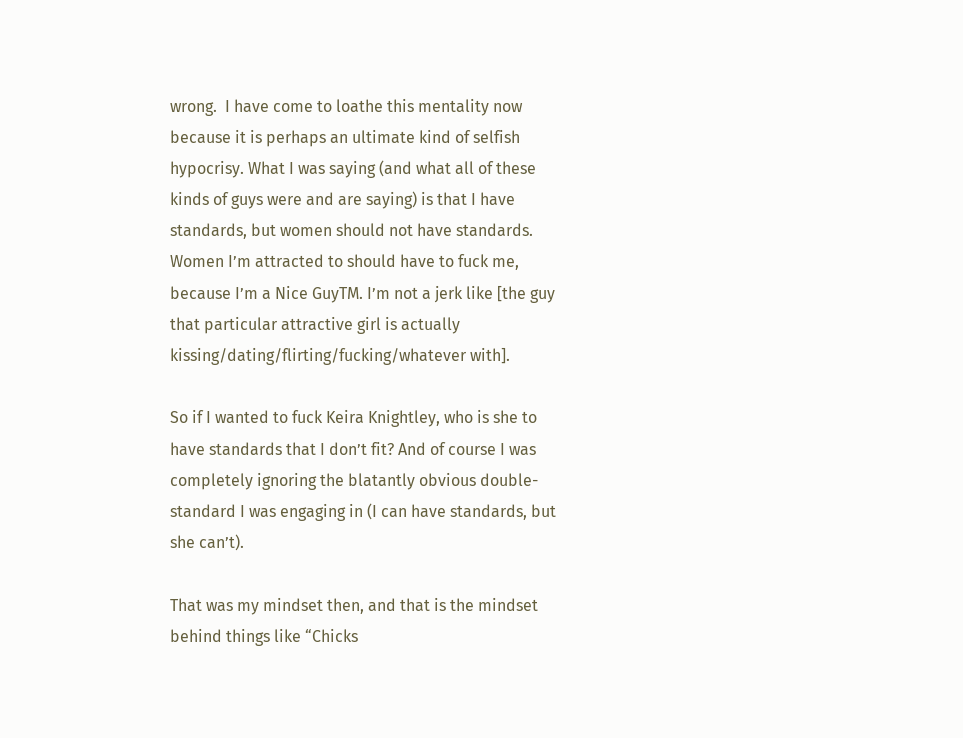wrong.  I have come to loathe this mentality now because it is perhaps an ultimate kind of selfish hypocrisy. What I was saying (and what all of these kinds of guys were and are saying) is that I have standards, but women should not have standards. Women I’m attracted to should have to fuck me, because I’m a Nice GuyTM. I’m not a jerk like [the guy that particular attractive girl is actually kissing/dating/flirting/fucking/whatever with].

So if I wanted to fuck Keira Knightley, who is she to have standards that I don’t fit? And of course I was completely ignoring the blatantly obvious double-standard I was engaging in (I can have standards, but she can’t).

That was my mindset then, and that is the mindset behind things like “Chicks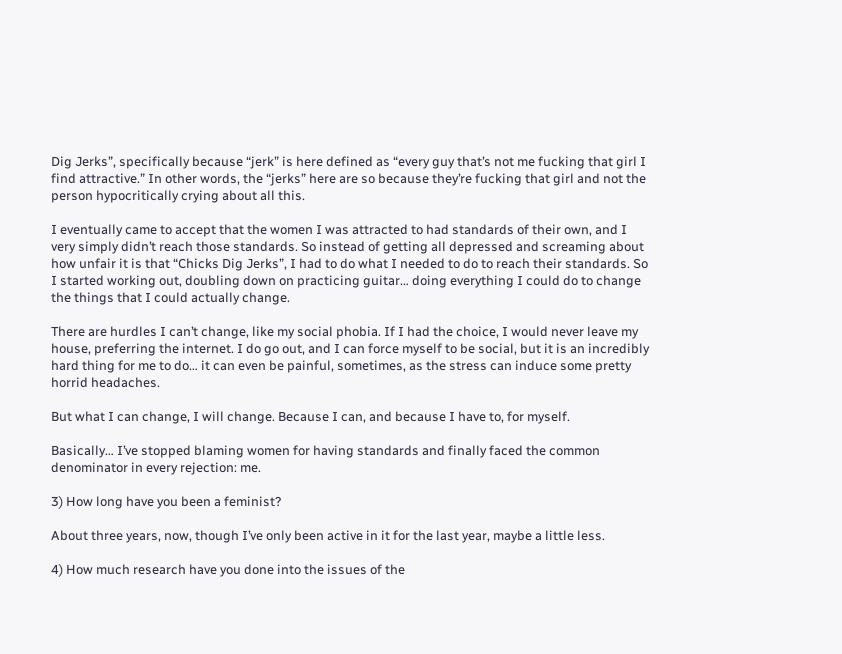Dig Jerks”, specifically because “jerk” is here defined as “every guy that’s not me fucking that girl I find attractive.” In other words, the “jerks” here are so because they’re fucking that girl and not the person hypocritically crying about all this.

I eventually came to accept that the women I was attracted to had standards of their own, and I very simply didn’t reach those standards. So instead of getting all depressed and screaming about how unfair it is that “Chicks Dig Jerks”, I had to do what I needed to do to reach their standards. So I started working out, doubling down on practicing guitar… doing everything I could do to change the things that I could actually change.

There are hurdles I can’t change, like my social phobia. If I had the choice, I would never leave my house, preferring the internet. I do go out, and I can force myself to be social, but it is an incredibly hard thing for me to do… it can even be painful, sometimes, as the stress can induce some pretty horrid headaches.

But what I can change, I will change. Because I can, and because I have to, for myself.

Basically… I’ve stopped blaming women for having standards and finally faced the common denominator in every rejection: me.

3) How long have you been a feminist?

About three years, now, though I’ve only been active in it for the last year, maybe a little less.

4) How much research have you done into the issues of the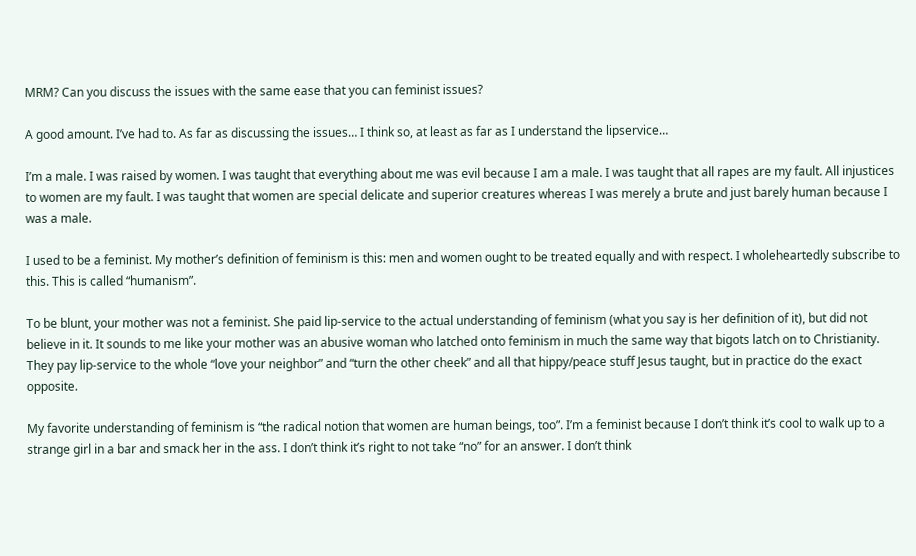MRM? Can you discuss the issues with the same ease that you can feminist issues?

A good amount. I’ve had to. As far as discussing the issues… I think so, at least as far as I understand the lipservice…

I’m a male. I was raised by women. I was taught that everything about me was evil because I am a male. I was taught that all rapes are my fault. All injustices to women are my fault. I was taught that women are special delicate and superior creatures whereas I was merely a brute and just barely human because I was a male.

I used to be a feminist. My mother’s definition of feminism is this: men and women ought to be treated equally and with respect. I wholeheartedly subscribe to this. This is called “humanism”.

To be blunt, your mother was not a feminist. She paid lip-service to the actual understanding of feminism (what you say is her definition of it), but did not believe in it. It sounds to me like your mother was an abusive woman who latched onto feminism in much the same way that bigots latch on to Christianity. They pay lip-service to the whole “love your neighbor” and “turn the other cheek” and all that hippy/peace stuff Jesus taught, but in practice do the exact opposite.

My favorite understanding of feminism is “the radical notion that women are human beings, too”. I’m a feminist because I don’t think it’s cool to walk up to a strange girl in a bar and smack her in the ass. I don’t think it’s right to not take “no” for an answer. I don’t think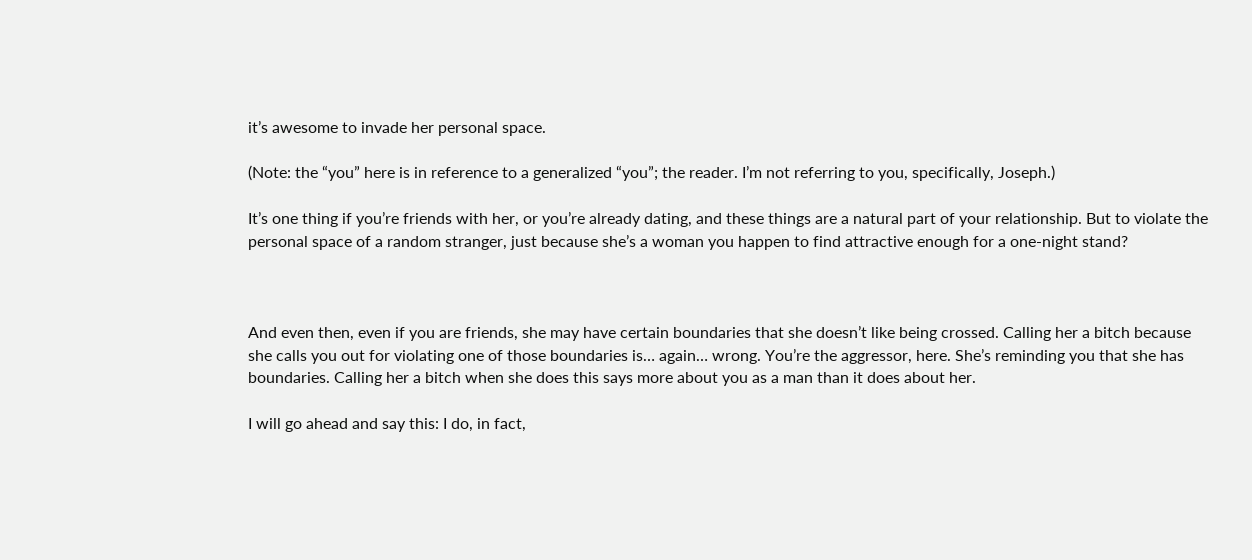it’s awesome to invade her personal space.

(Note: the “you” here is in reference to a generalized “you”; the reader. I’m not referring to you, specifically, Joseph.)

It’s one thing if you’re friends with her, or you’re already dating, and these things are a natural part of your relationship. But to violate the personal space of a random stranger, just because she’s a woman you happen to find attractive enough for a one-night stand?



And even then, even if you are friends, she may have certain boundaries that she doesn’t like being crossed. Calling her a bitch because she calls you out for violating one of those boundaries is… again… wrong. You’re the aggressor, here. She’s reminding you that she has boundaries. Calling her a bitch when she does this says more about you as a man than it does about her.

I will go ahead and say this: I do, in fact,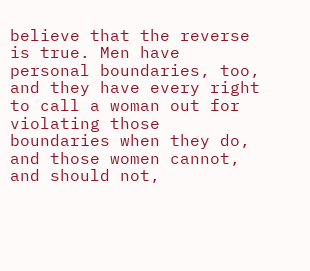believe that the reverse is true. Men have personal boundaries, too, and they have every right to call a woman out for violating those boundaries when they do, and those women cannot, and should not,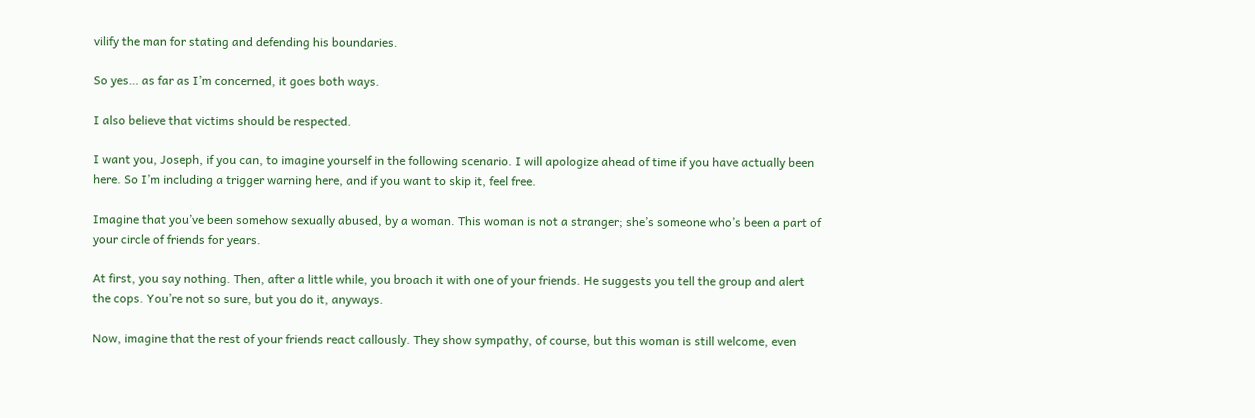vilify the man for stating and defending his boundaries.

So yes… as far as I’m concerned, it goes both ways.

I also believe that victims should be respected.

I want you, Joseph, if you can, to imagine yourself in the following scenario. I will apologize ahead of time if you have actually been here. So I’m including a trigger warning here, and if you want to skip it, feel free.

Imagine that you’ve been somehow sexually abused, by a woman. This woman is not a stranger; she’s someone who’s been a part of your circle of friends for years.

At first, you say nothing. Then, after a little while, you broach it with one of your friends. He suggests you tell the group and alert the cops. You’re not so sure, but you do it, anyways.

Now, imagine that the rest of your friends react callously. They show sympathy, of course, but this woman is still welcome, even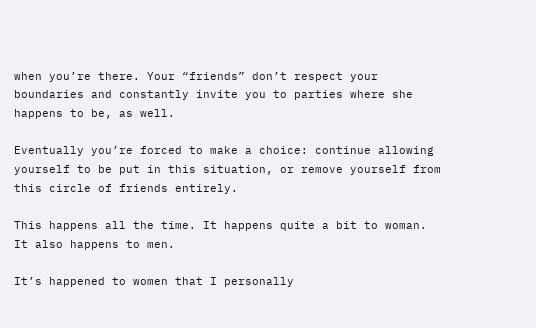when you’re there. Your “friends” don’t respect your boundaries and constantly invite you to parties where she happens to be, as well.

Eventually you’re forced to make a choice: continue allowing yourself to be put in this situation, or remove yourself from this circle of friends entirely.

This happens all the time. It happens quite a bit to woman. It also happens to men.

It’s happened to women that I personally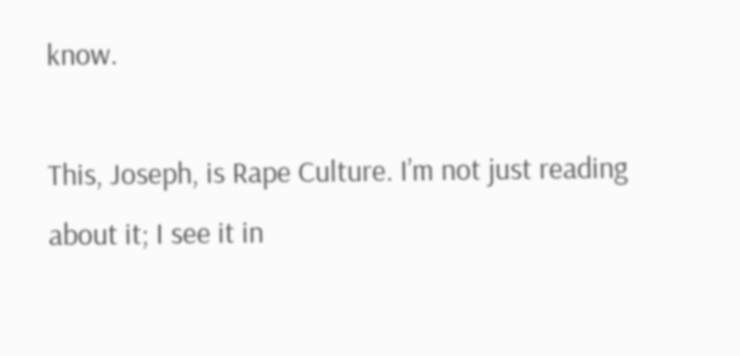know.

This, Joseph, is Rape Culture. I’m not just reading about it; I see it in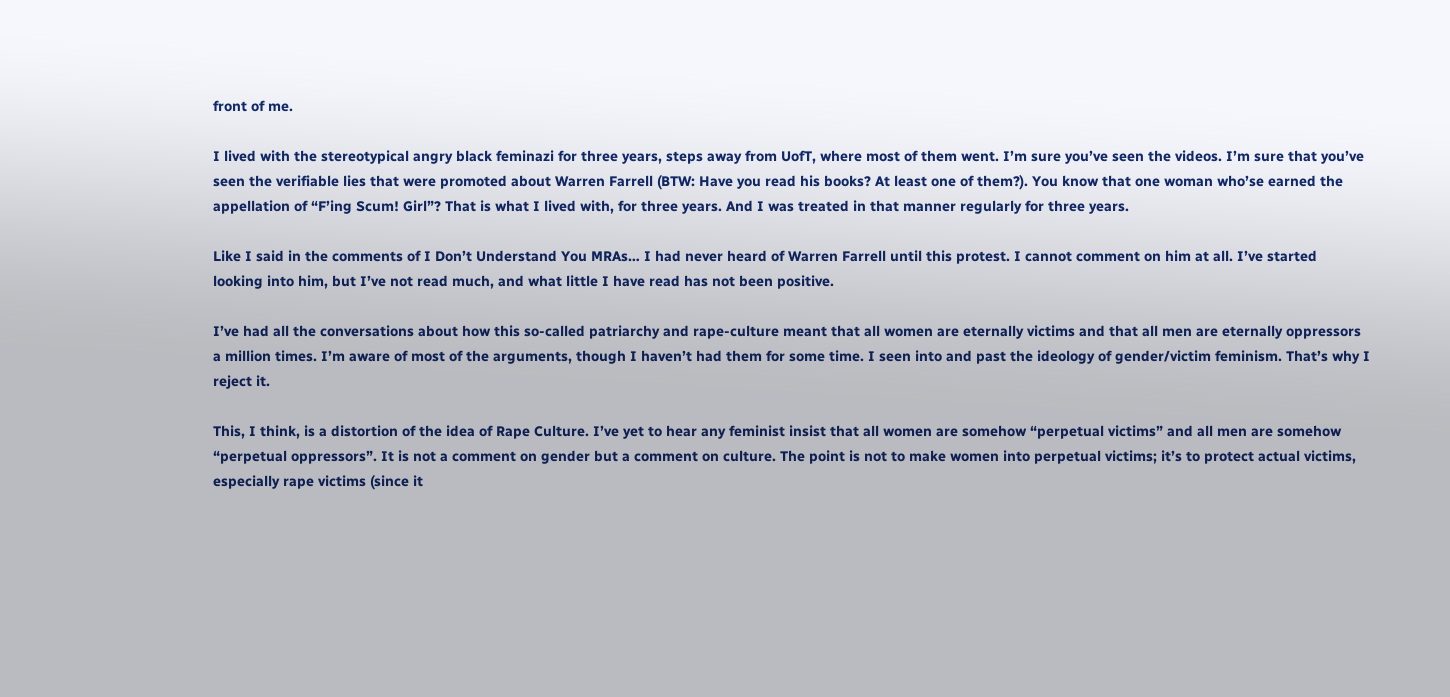front of me.

I lived with the stereotypical angry black feminazi for three years, steps away from UofT, where most of them went. I’m sure you’ve seen the videos. I’m sure that you’ve seen the verifiable lies that were promoted about Warren Farrell (BTW: Have you read his books? At least one of them?). You know that one woman who’se earned the appellation of “F’ing Scum! Girl”? That is what I lived with, for three years. And I was treated in that manner regularly for three years.

Like I said in the comments of I Don’t Understand You MRAs… I had never heard of Warren Farrell until this protest. I cannot comment on him at all. I’ve started looking into him, but I’ve not read much, and what little I have read has not been positive.

I’ve had all the conversations about how this so-called patriarchy and rape-culture meant that all women are eternally victims and that all men are eternally oppressors a million times. I’m aware of most of the arguments, though I haven’t had them for some time. I seen into and past the ideology of gender/victim feminism. That’s why I reject it.

This, I think, is a distortion of the idea of Rape Culture. I’ve yet to hear any feminist insist that all women are somehow “perpetual victims” and all men are somehow “perpetual oppressors”. It is not a comment on gender but a comment on culture. The point is not to make women into perpetual victims; it’s to protect actual victims, especially rape victims (since it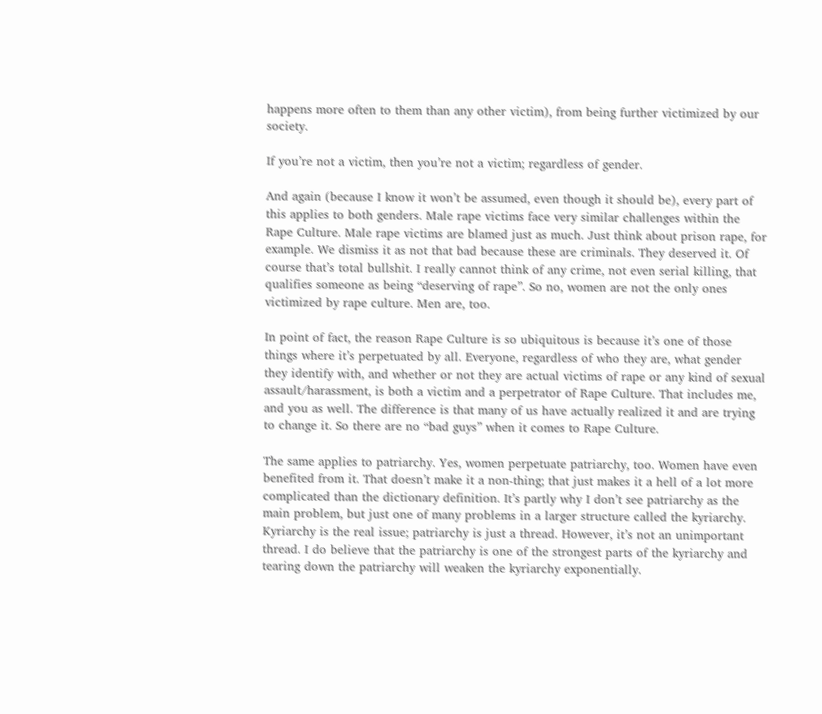happens more often to them than any other victim), from being further victimized by our society.

If you’re not a victim, then you’re not a victim; regardless of gender.

And again (because I know it won’t be assumed, even though it should be), every part of this applies to both genders. Male rape victims face very similar challenges within the Rape Culture. Male rape victims are blamed just as much. Just think about prison rape, for example. We dismiss it as not that bad because these are criminals. They deserved it. Of course that’s total bullshit. I really cannot think of any crime, not even serial killing, that qualifies someone as being “deserving of rape”. So no, women are not the only ones victimized by rape culture. Men are, too.

In point of fact, the reason Rape Culture is so ubiquitous is because it’s one of those things where it’s perpetuated by all. Everyone, regardless of who they are, what gender they identify with, and whether or not they are actual victims of rape or any kind of sexual assault/harassment, is both a victim and a perpetrator of Rape Culture. That includes me, and you as well. The difference is that many of us have actually realized it and are trying to change it. So there are no “bad guys” when it comes to Rape Culture.

The same applies to patriarchy. Yes, women perpetuate patriarchy, too. Women have even benefited from it. That doesn’t make it a non-thing; that just makes it a hell of a lot more complicated than the dictionary definition. It’s partly why I don’t see patriarchy as the main problem, but just one of many problems in a larger structure called the kyriarchy. Kyriarchy is the real issue; patriarchy is just a thread. However, it’s not an unimportant thread. I do believe that the patriarchy is one of the strongest parts of the kyriarchy and tearing down the patriarchy will weaken the kyriarchy exponentially.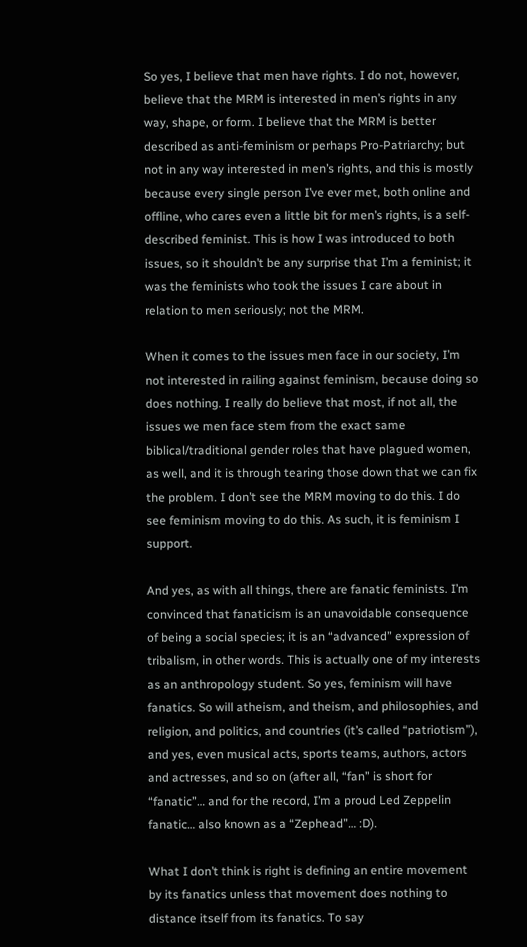So yes, I believe that men have rights. I do not, however, believe that the MRM is interested in men’s rights in any way, shape, or form. I believe that the MRM is better described as anti-feminism or perhaps Pro-Patriarchy; but not in any way interested in men’s rights, and this is mostly because every single person I’ve ever met, both online and offline, who cares even a little bit for men’s rights, is a self-described feminist. This is how I was introduced to both issues, so it shouldn’t be any surprise that I’m a feminist; it was the feminists who took the issues I care about in relation to men seriously; not the MRM.

When it comes to the issues men face in our society, I’m not interested in railing against feminism, because doing so does nothing. I really do believe that most, if not all, the issues we men face stem from the exact same biblical/traditional gender roles that have plagued women, as well, and it is through tearing those down that we can fix the problem. I don’t see the MRM moving to do this. I do see feminism moving to do this. As such, it is feminism I support.

And yes, as with all things, there are fanatic feminists. I’m convinced that fanaticism is an unavoidable consequence of being a social species; it is an “advanced” expression of tribalism, in other words. This is actually one of my interests as an anthropology student. So yes, feminism will have fanatics. So will atheism, and theism, and philosophies, and religion, and politics, and countries (it’s called “patriotism”), and yes, even musical acts, sports teams, authors, actors and actresses, and so on (after all, “fan” is short for “fanatic”… and for the record, I’m a proud Led Zeppelin fanatic… also known as a “Zephead”… :D).

What I don’t think is right is defining an entire movement by its fanatics unless that movement does nothing to distance itself from its fanatics. To say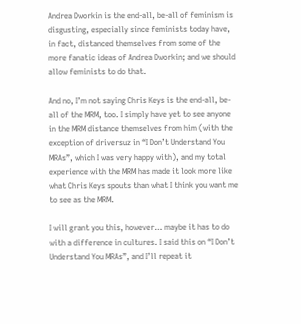Andrea Dworkin is the end-all, be-all of feminism is disgusting, especially since feminists today have, in fact, distanced themselves from some of the more fanatic ideas of Andrea Dworkin; and we should allow feminists to do that.

And no, I’m not saying Chris Keys is the end-all, be-all of the MRM, too. I simply have yet to see anyone in the MRM distance themselves from him (with the exception of driversuz in “I Don’t Understand You MRAs”, which I was very happy with), and my total experience with the MRM has made it look more like what Chris Keys spouts than what I think you want me to see as the MRM.

I will grant you this, however… maybe it has to do with a difference in cultures. I said this on “I Don’t Understand You MRAs”, and I’ll repeat it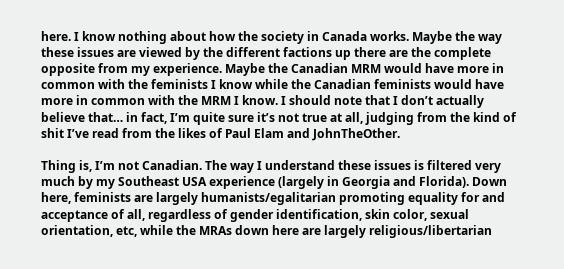here. I know nothing about how the society in Canada works. Maybe the way these issues are viewed by the different factions up there are the complete opposite from my experience. Maybe the Canadian MRM would have more in common with the feminists I know while the Canadian feminists would have more in common with the MRM I know. I should note that I don’t actually believe that… in fact, I’m quite sure it’s not true at all, judging from the kind of shit I’ve read from the likes of Paul Elam and JohnTheOther.

Thing is, I’m not Canadian. The way I understand these issues is filtered very much by my Southeast USA experience (largely in Georgia and Florida). Down here, feminists are largely humanists/egalitarian promoting equality for and acceptance of all, regardless of gender identification, skin color, sexual orientation, etc, while the MRAs down here are largely religious/libertarian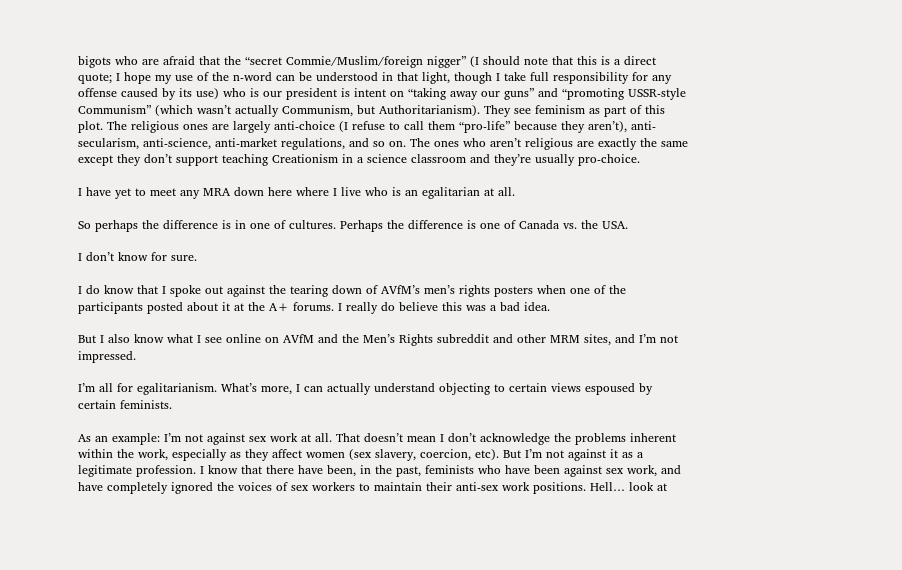bigots who are afraid that the “secret Commie/Muslim/foreign nigger” (I should note that this is a direct quote; I hope my use of the n-word can be understood in that light, though I take full responsibility for any offense caused by its use) who is our president is intent on “taking away our guns” and “promoting USSR-style Communism” (which wasn’t actually Communism, but Authoritarianism). They see feminism as part of this plot. The religious ones are largely anti-choice (I refuse to call them “pro-life” because they aren’t), anti-secularism, anti-science, anti-market regulations, and so on. The ones who aren’t religious are exactly the same except they don’t support teaching Creationism in a science classroom and they’re usually pro-choice.

I have yet to meet any MRA down here where I live who is an egalitarian at all.

So perhaps the difference is in one of cultures. Perhaps the difference is one of Canada vs. the USA.

I don’t know for sure.

I do know that I spoke out against the tearing down of AVfM’s men’s rights posters when one of the participants posted about it at the A+ forums. I really do believe this was a bad idea.

But I also know what I see online on AVfM and the Men’s Rights subreddit and other MRM sites, and I’m not impressed.

I’m all for egalitarianism. What’s more, I can actually understand objecting to certain views espoused by certain feminists.

As an example: I’m not against sex work at all. That doesn’t mean I don’t acknowledge the problems inherent within the work, especially as they affect women (sex slavery, coercion, etc). But I’m not against it as a legitimate profession. I know that there have been, in the past, feminists who have been against sex work, and have completely ignored the voices of sex workers to maintain their anti-sex work positions. Hell… look at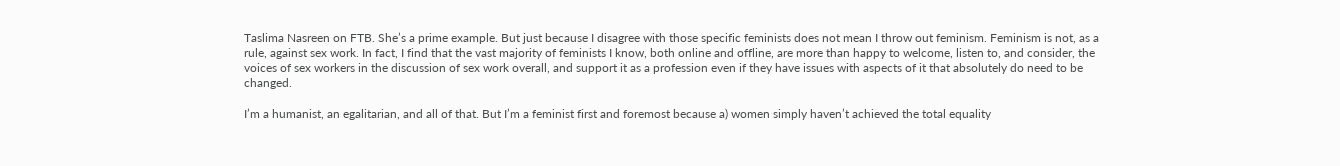Taslima Nasreen on FTB. She’s a prime example. But just because I disagree with those specific feminists does not mean I throw out feminism. Feminism is not, as a rule, against sex work. In fact, I find that the vast majority of feminists I know, both online and offline, are more than happy to welcome, listen to, and consider, the voices of sex workers in the discussion of sex work overall, and support it as a profession even if they have issues with aspects of it that absolutely do need to be changed.

I’m a humanist, an egalitarian, and all of that. But I’m a feminist first and foremost because a) women simply haven’t achieved the total equality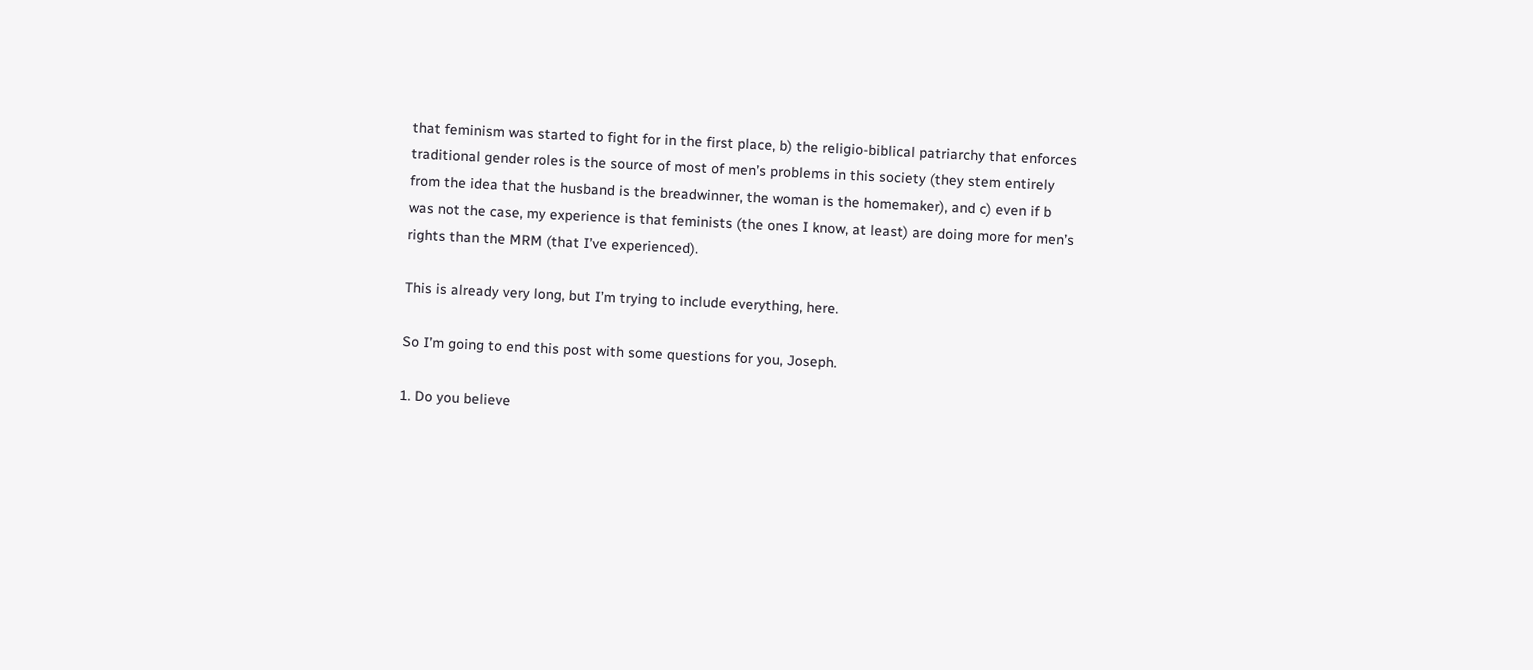that feminism was started to fight for in the first place, b) the religio-biblical patriarchy that enforces traditional gender roles is the source of most of men’s problems in this society (they stem entirely from the idea that the husband is the breadwinner, the woman is the homemaker), and c) even if b was not the case, my experience is that feminists (the ones I know, at least) are doing more for men’s rights than the MRM (that I’ve experienced).

This is already very long, but I’m trying to include everything, here.

So I’m going to end this post with some questions for you, Joseph.

1. Do you believe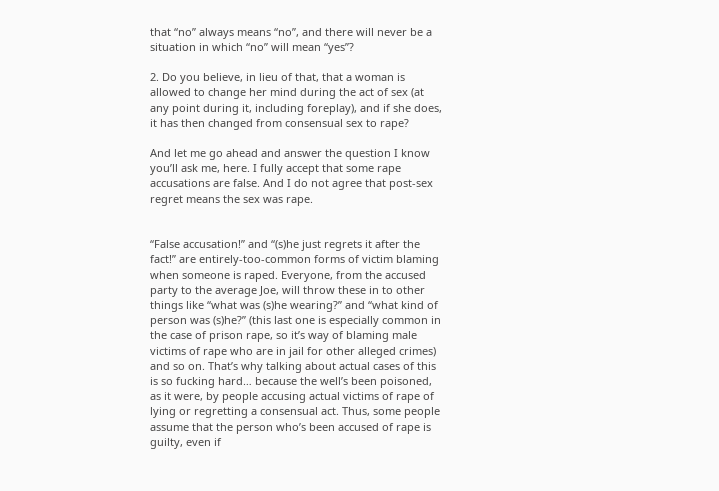that “no” always means “no”, and there will never be a situation in which “no” will mean “yes”?

2. Do you believe, in lieu of that, that a woman is allowed to change her mind during the act of sex (at any point during it, including foreplay), and if she does, it has then changed from consensual sex to rape?

And let me go ahead and answer the question I know you’ll ask me, here. I fully accept that some rape accusations are false. And I do not agree that post-sex regret means the sex was rape.


“False accusation!” and “(s)he just regrets it after the fact!” are entirely-too-common forms of victim blaming when someone is raped. Everyone, from the accused party to the average Joe, will throw these in to other things like “what was (s)he wearing?” and “what kind of person was (s)he?” (this last one is especially common in the case of prison rape, so it’s way of blaming male victims of rape who are in jail for other alleged crimes) and so on. That’s why talking about actual cases of this is so fucking hard… because the well’s been poisoned, as it were, by people accusing actual victims of rape of lying or regretting a consensual act. Thus, some people assume that the person who’s been accused of rape is guilty, even if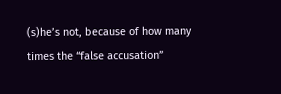(s)he’s not, because of how many times the “false accusation”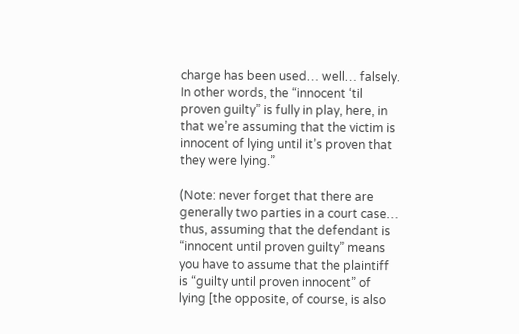charge has been used… well… falsely. In other words, the “innocent ‘til proven guilty” is fully in play, here, in that we’re assuming that the victim is innocent of lying until it’s proven that they were lying.”

(Note: never forget that there are generally two parties in a court case… thus, assuming that the defendant is “innocent until proven guilty” means you have to assume that the plaintiff is “guilty until proven innocent” of lying [the opposite, of course, is also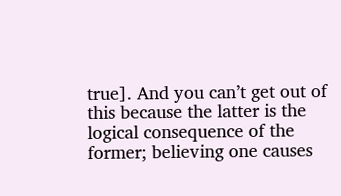true]. And you can’t get out of this because the latter is the logical consequence of the former; believing one causes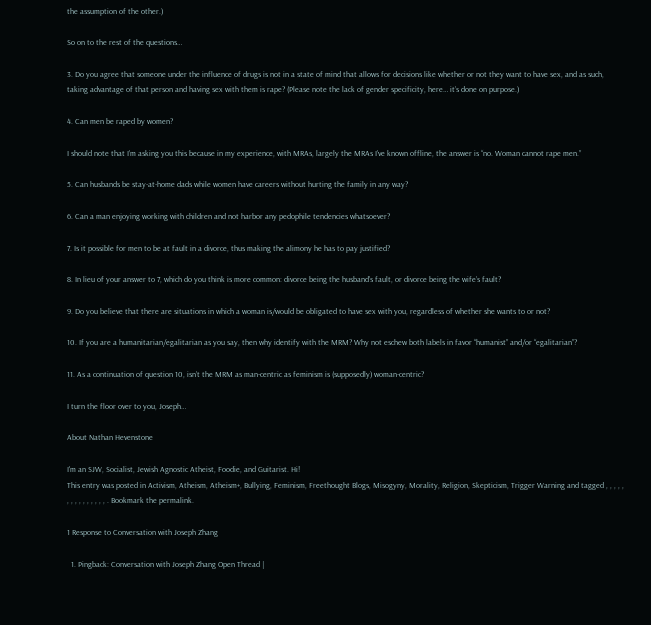the assumption of the other.)

So on to the rest of the questions…

3. Do you agree that someone under the influence of drugs is not in a state of mind that allows for decisions like whether or not they want to have sex, and as such, taking advantage of that person and having sex with them is rape? (Please note the lack of gender specificity, here… it’s done on purpose.)

4. Can men be raped by women?

I should note that I’m asking you this because in my experience, with MRAs, largely the MRAs I’ve known offline, the answer is “no. Woman cannot rape men.”

5. Can husbands be stay-at-home dads while women have careers without hurting the family in any way?

6. Can a man enjoying working with children and not harbor any pedophile tendencies whatsoever?

7. Is it possible for men to be at fault in a divorce, thus making the alimony he has to pay justified?

8. In lieu of your answer to 7, which do you think is more common: divorce being the husband’s fault, or divorce being the wife’s fault?

9. Do you believe that there are situations in which a woman is/would be obligated to have sex with you, regardless of whether she wants to or not?

10. If you are a humanitarian/egalitarian as you say, then why identify with the MRM? Why not eschew both labels in favor “humanist” and/or “egalitarian”?

11. As a continuation of question 10, isn’t the MRM as man-centric as feminism is (supposedly) woman-centric?

I turn the floor over to you, Joseph…

About Nathan Hevenstone

I'm an SJW, Socialist, Jewish Agnostic Atheist, Foodie, and Guitarist. Hi!
This entry was posted in Activism, Atheism, Atheism+, Bullying, Feminism, Freethought Blogs, Misogyny, Morality, Religion, Skepticism, Trigger Warning and tagged , , , , , , , , , , , , , , , . Bookmark the permalink.

1 Response to Conversation with Joseph Zhang

  1. Pingback: Conversation with Joseph Zhang Open Thread |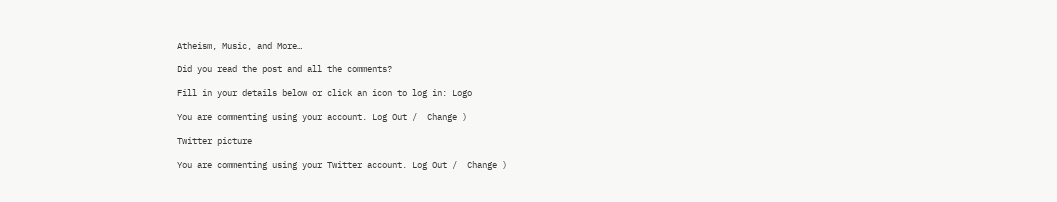Atheism, Music, and More…

Did you read the post and all the comments?

Fill in your details below or click an icon to log in: Logo

You are commenting using your account. Log Out /  Change )

Twitter picture

You are commenting using your Twitter account. Log Out /  Change )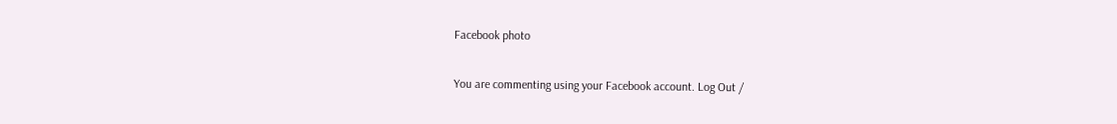Facebook photo

You are commenting using your Facebook account. Log Out /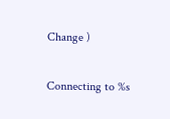Change )

Connecting to %s